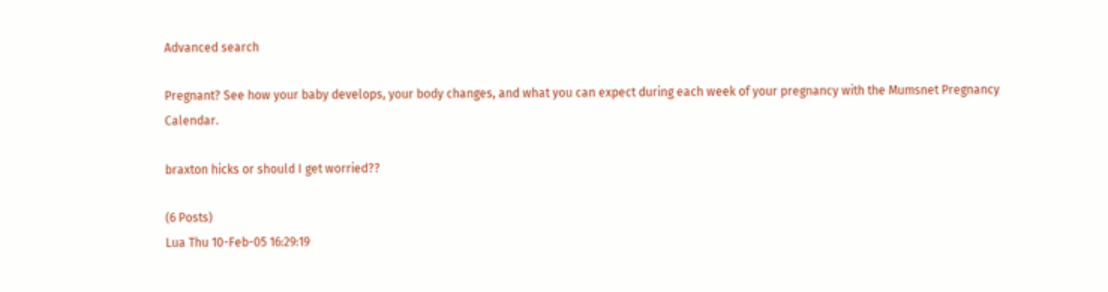Advanced search

Pregnant? See how your baby develops, your body changes, and what you can expect during each week of your pregnancy with the Mumsnet Pregnancy Calendar.

braxton hicks or should I get worried??

(6 Posts)
Lua Thu 10-Feb-05 16:29:19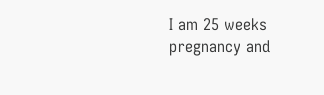I am 25 weeks pregnancy and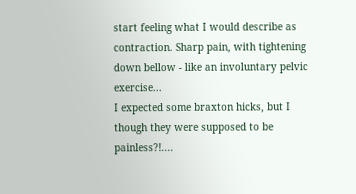start feeling what I would describe as contraction. Sharp pain, with tightening down bellow - like an involuntary pelvic exercise...
I expected some braxton hicks, but I though they were supposed to be painless?!....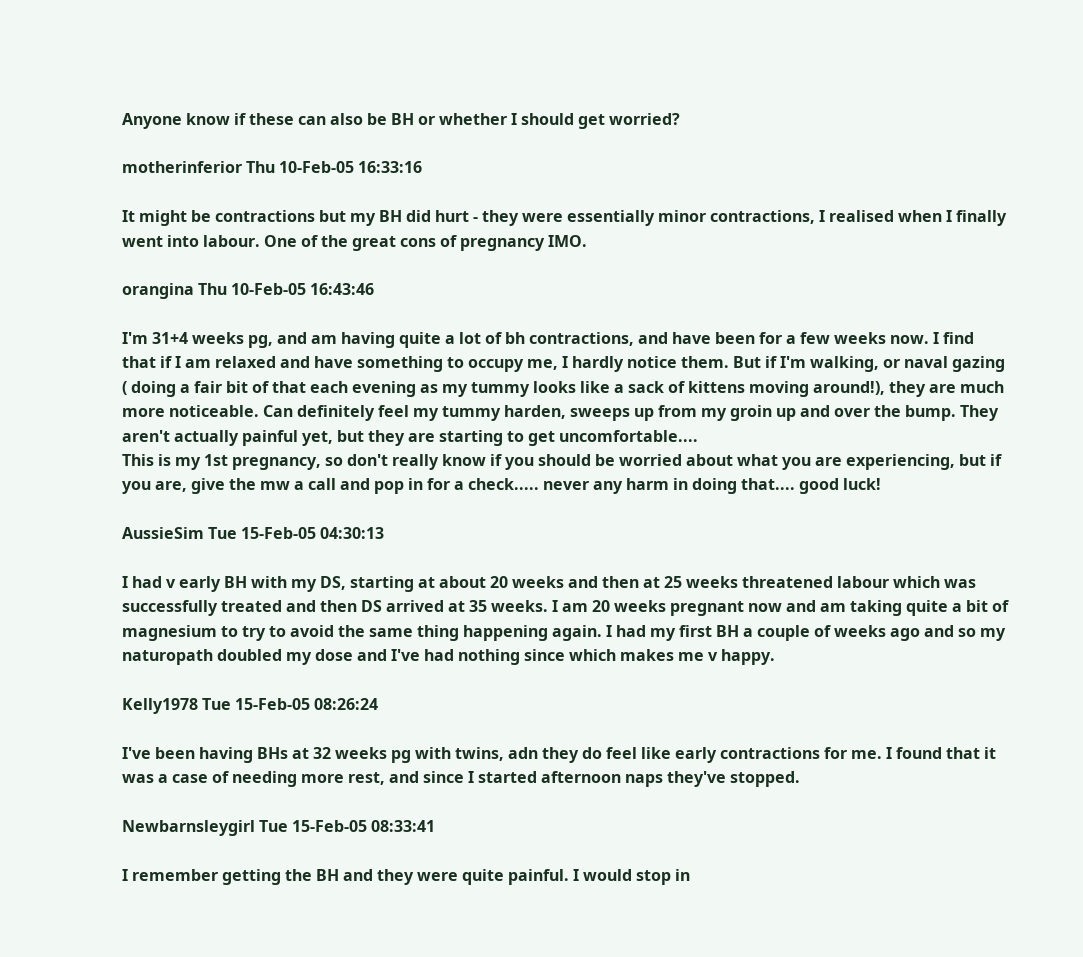Anyone know if these can also be BH or whether I should get worried?

motherinferior Thu 10-Feb-05 16:33:16

It might be contractions but my BH did hurt - they were essentially minor contractions, I realised when I finally went into labour. One of the great cons of pregnancy IMO.

orangina Thu 10-Feb-05 16:43:46

I'm 31+4 weeks pg, and am having quite a lot of bh contractions, and have been for a few weeks now. I find that if I am relaxed and have something to occupy me, I hardly notice them. But if I'm walking, or naval gazing ( doing a fair bit of that each evening as my tummy looks like a sack of kittens moving around!), they are much more noticeable. Can definitely feel my tummy harden, sweeps up from my groin up and over the bump. They aren't actually painful yet, but they are starting to get uncomfortable....
This is my 1st pregnancy, so don't really know if you should be worried about what you are experiencing, but if you are, give the mw a call and pop in for a check..... never any harm in doing that.... good luck!

AussieSim Tue 15-Feb-05 04:30:13

I had v early BH with my DS, starting at about 20 weeks and then at 25 weeks threatened labour which was successfully treated and then DS arrived at 35 weeks. I am 20 weeks pregnant now and am taking quite a bit of magnesium to try to avoid the same thing happening again. I had my first BH a couple of weeks ago and so my naturopath doubled my dose and I've had nothing since which makes me v happy.

Kelly1978 Tue 15-Feb-05 08:26:24

I've been having BHs at 32 weeks pg with twins, adn they do feel like early contractions for me. I found that it was a case of needing more rest, and since I started afternoon naps they've stopped.

Newbarnsleygirl Tue 15-Feb-05 08:33:41

I remember getting the BH and they were quite painful. I would stop in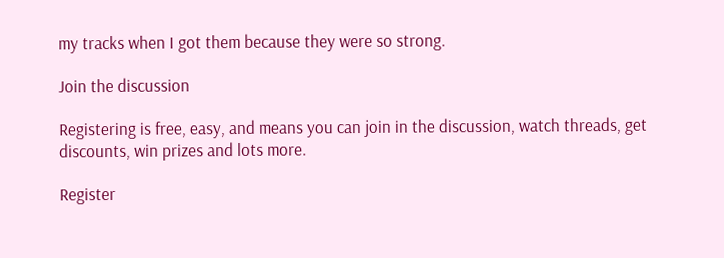my tracks when I got them because they were so strong.

Join the discussion

Registering is free, easy, and means you can join in the discussion, watch threads, get discounts, win prizes and lots more.

Register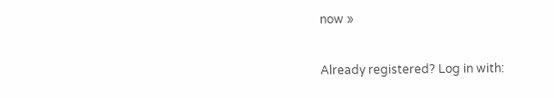now »

Already registered? Log in with: